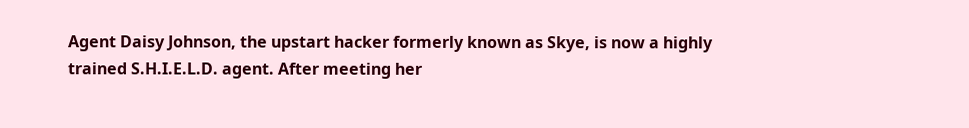Agent Daisy Johnson, the upstart hacker formerly known as Skye, is now a highly trained S.H.I.E.L.D. agent. After meeting her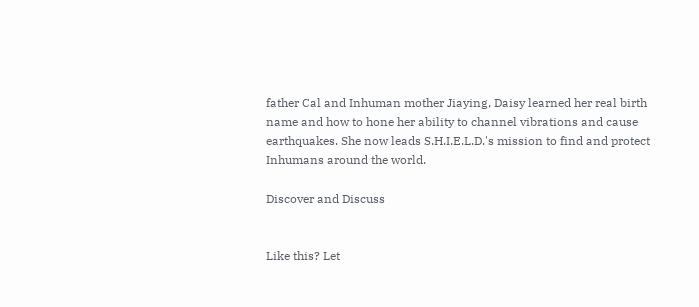father Cal and Inhuman mother Jiaying, Daisy learned her real birth name and how to hone her ability to channel vibrations and cause earthquakes. She now leads S.H.I.E.L.D.'s mission to find and protect Inhumans around the world.

Discover and Discuss


Like this? Let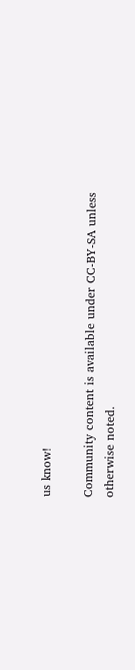us know!

Community content is available under CC-BY-SA unless otherwise noted.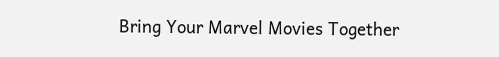Bring Your Marvel Movies Together